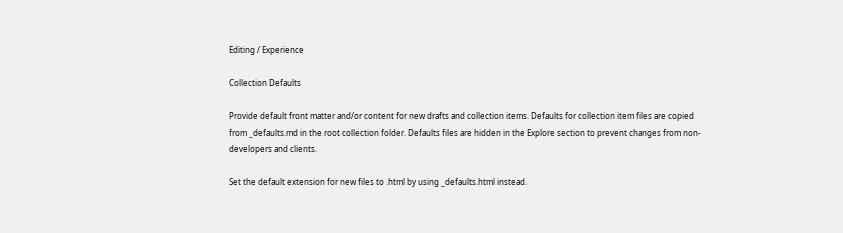Editing / Experience

Collection Defaults

Provide default front matter and/or content for new drafts and collection items. Defaults for collection item files are copied from _defaults.md in the root collection folder. Defaults files are hidden in the Explore section to prevent changes from non-developers and clients.

Set the default extension for new files to .html by using _defaults.html instead.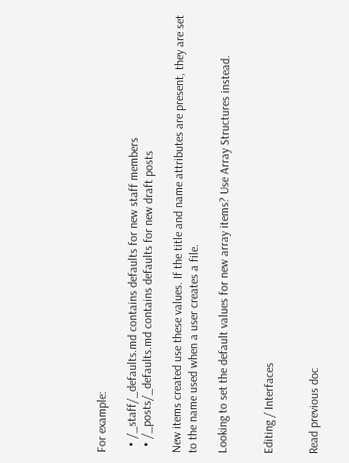For example:

  • /_staff/_defaults.md contains defaults for new staff members
  • /_posts/_defaults.md contains defaults for new draft posts

New items created use these values. If the title and name attributes are present, they are set to the name used when a user creates a file.

Looking to set the default values for new array items? Use Array Structures instead.


Editing / Interfaces


Read previous doc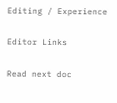Editing / Experience

Editor Links

Read next doc